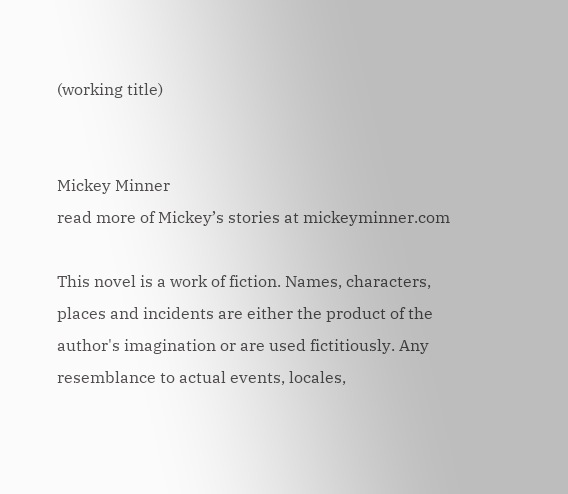(working title)


Mickey Minner
read more of Mickey’s stories at mickeyminner.com

This novel is a work of fiction. Names, characters, places and incidents are either the product of the author's imagination or are used fictitiously. Any
resemblance to actual events, locales,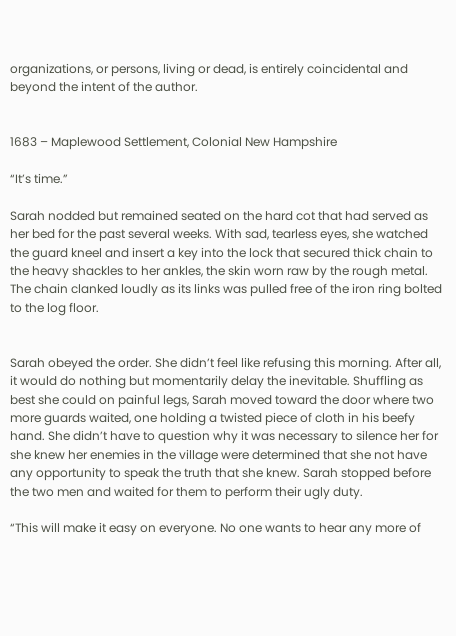organizations, or persons, living or dead, is entirely coincidental and beyond the intent of the author.


1683 – Maplewood Settlement, Colonial New Hampshire

“It’s time.”

Sarah nodded but remained seated on the hard cot that had served as her bed for the past several weeks. With sad, tearless eyes, she watched the guard kneel and insert a key into the lock that secured thick chain to the heavy shackles to her ankles, the skin worn raw by the rough metal. The chain clanked loudly as its links was pulled free of the iron ring bolted to the log floor.


Sarah obeyed the order. She didn’t feel like refusing this morning. After all, it would do nothing but momentarily delay the inevitable. Shuffling as best she could on painful legs, Sarah moved toward the door where two more guards waited, one holding a twisted piece of cloth in his beefy hand. She didn’t have to question why it was necessary to silence her for she knew her enemies in the village were determined that she not have any opportunity to speak the truth that she knew. Sarah stopped before the two men and waited for them to perform their ugly duty.

“This will make it easy on everyone. No one wants to hear any more of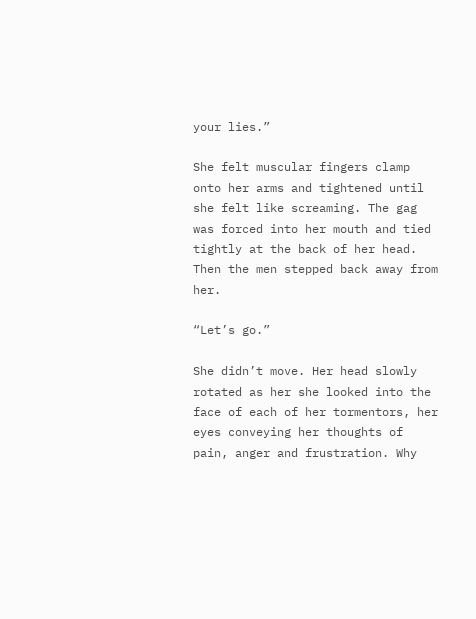your lies.”

She felt muscular fingers clamp onto her arms and tightened until she felt like screaming. The gag was forced into her mouth and tied tightly at the back of her head. Then the men stepped back away from her.

“Let’s go.”

She didn’t move. Her head slowly rotated as her she looked into the face of each of her tormentors, her eyes conveying her thoughts of pain, anger and frustration. Why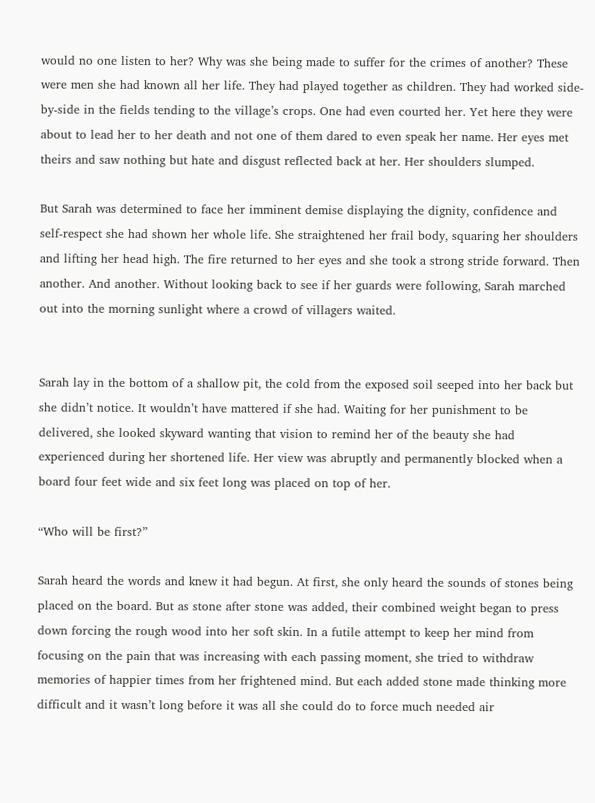would no one listen to her? Why was she being made to suffer for the crimes of another? These were men she had known all her life. They had played together as children. They had worked side-by-side in the fields tending to the village’s crops. One had even courted her. Yet here they were about to lead her to her death and not one of them dared to even speak her name. Her eyes met theirs and saw nothing but hate and disgust reflected back at her. Her shoulders slumped.

But Sarah was determined to face her imminent demise displaying the dignity, confidence and self-respect she had shown her whole life. She straightened her frail body, squaring her shoulders and lifting her head high. The fire returned to her eyes and she took a strong stride forward. Then another. And another. Without looking back to see if her guards were following, Sarah marched out into the morning sunlight where a crowd of villagers waited.


Sarah lay in the bottom of a shallow pit, the cold from the exposed soil seeped into her back but she didn’t notice. It wouldn’t have mattered if she had. Waiting for her punishment to be delivered, she looked skyward wanting that vision to remind her of the beauty she had experienced during her shortened life. Her view was abruptly and permanently blocked when a board four feet wide and six feet long was placed on top of her.

“Who will be first?”

Sarah heard the words and knew it had begun. At first, she only heard the sounds of stones being placed on the board. But as stone after stone was added, their combined weight began to press down forcing the rough wood into her soft skin. In a futile attempt to keep her mind from focusing on the pain that was increasing with each passing moment, she tried to withdraw memories of happier times from her frightened mind. But each added stone made thinking more difficult and it wasn’t long before it was all she could do to force much needed air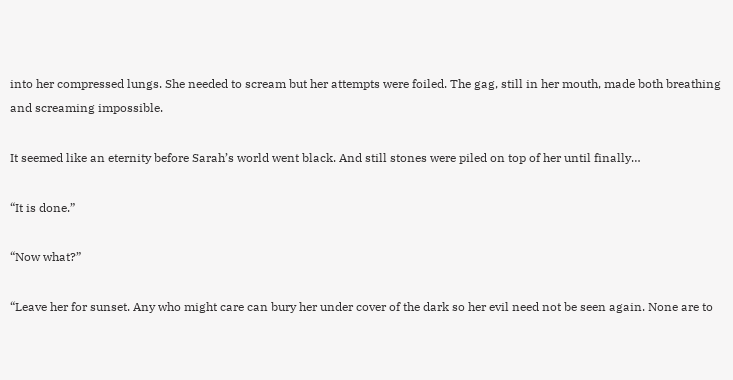into her compressed lungs. She needed to scream but her attempts were foiled. The gag, still in her mouth, made both breathing and screaming impossible.

It seemed like an eternity before Sarah’s world went black. And still stones were piled on top of her until finally…

“It is done.”

“Now what?”

“Leave her for sunset. Any who might care can bury her under cover of the dark so her evil need not be seen again. None are to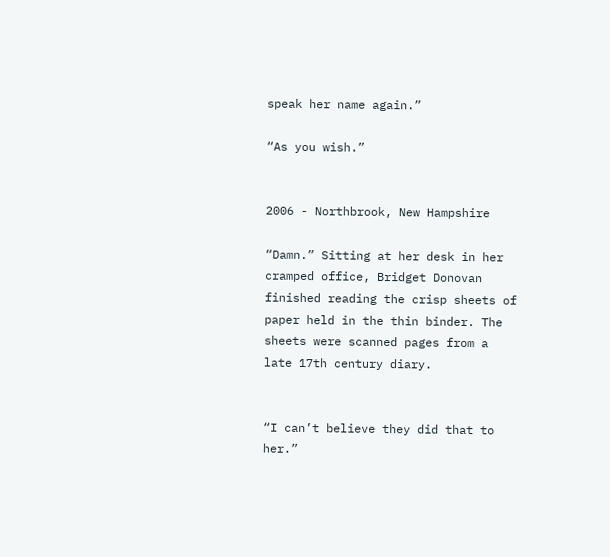speak her name again.”

“As you wish.”


2006 - Northbrook, New Hampshire

“Damn.” Sitting at her desk in her cramped office, Bridget Donovan finished reading the crisp sheets of paper held in the thin binder. The sheets were scanned pages from a late 17th century diary.


“I can’t believe they did that to her.”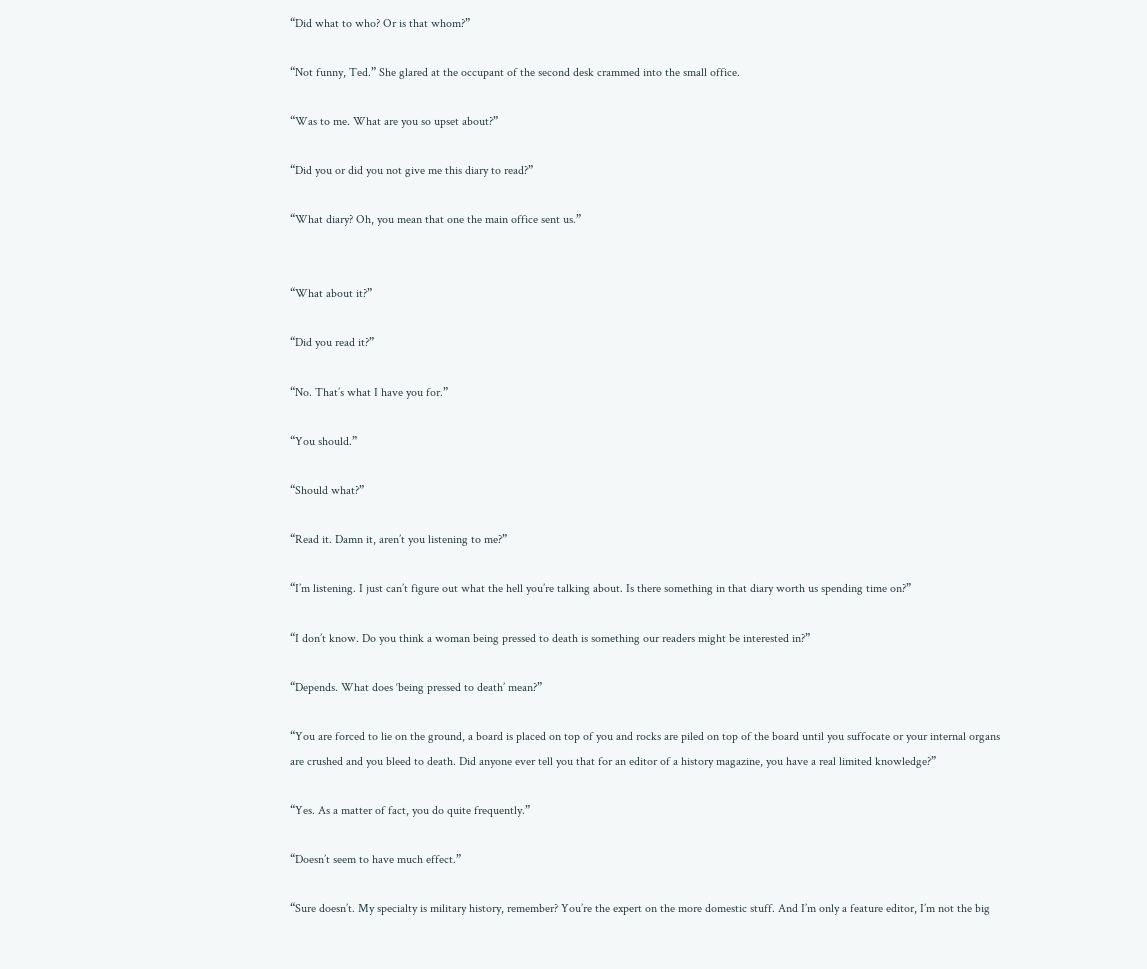“Did what to who? Or is that whom?”

“Not funny, Ted.” She glared at the occupant of the second desk crammed into the small office.

“Was to me. What are you so upset about?”

“Did you or did you not give me this diary to read?”

“What diary? Oh, you mean that one the main office sent us.”


“What about it?”

“Did you read it?”

“No. That’s what I have you for.”

“You should.”

“Should what?”

“Read it. Damn it, aren’t you listening to me?”

“I’m listening. I just can’t figure out what the hell you’re talking about. Is there something in that diary worth us spending time on?”

“I don’t know. Do you think a woman being pressed to death is something our readers might be interested in?”

“Depends. What does ‘being pressed to death’ mean?”

“You are forced to lie on the ground, a board is placed on top of you and rocks are piled on top of the board until you suffocate or your internal organs are crushed and you bleed to death. Did anyone ever tell you that for an editor of a history magazine, you have a real limited knowledge?”

“Yes. As a matter of fact, you do quite frequently.”

“Doesn’t seem to have much effect.”

“Sure doesn’t. My specialty is military history, remember? You’re the expert on the more domestic stuff. And I’m only a feature editor, I’m not the big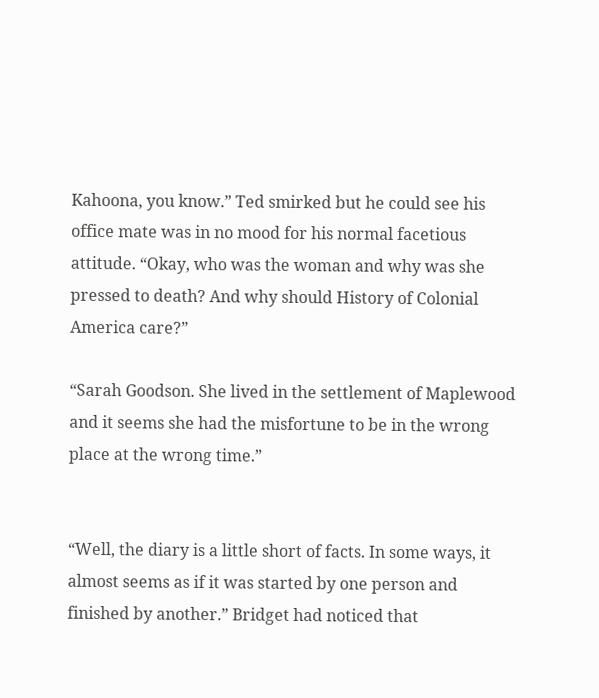Kahoona, you know.” Ted smirked but he could see his office mate was in no mood for his normal facetious attitude. “Okay, who was the woman and why was she pressed to death? And why should History of Colonial America care?”

“Sarah Goodson. She lived in the settlement of Maplewood and it seems she had the misfortune to be in the wrong place at the wrong time.”


“Well, the diary is a little short of facts. In some ways, it almost seems as if it was started by one person and finished by another.” Bridget had noticed that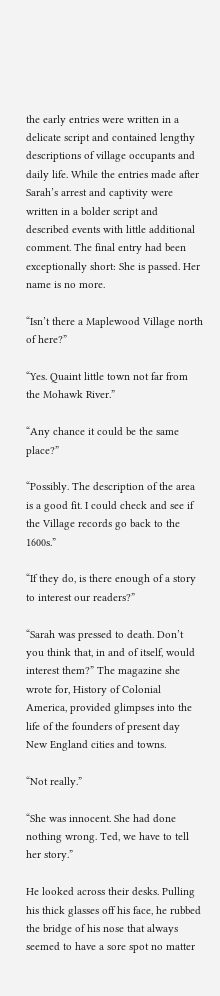the early entries were written in a delicate script and contained lengthy descriptions of village occupants and daily life. While the entries made after Sarah’s arrest and captivity were written in a bolder script and described events with little additional comment. The final entry had been exceptionally short: She is passed. Her name is no more.

“Isn’t there a Maplewood Village north of here?”

“Yes. Quaint little town not far from the Mohawk River.”

“Any chance it could be the same place?”

“Possibly. The description of the area is a good fit. I could check and see if the Village records go back to the 1600s.”

“If they do, is there enough of a story to interest our readers?”

“Sarah was pressed to death. Don’t you think that, in and of itself, would interest them?” The magazine she wrote for, History of Colonial America, provided glimpses into the life of the founders of present day New England cities and towns.

“Not really.”

“She was innocent. She had done nothing wrong. Ted, we have to tell her story.”

He looked across their desks. Pulling his thick glasses off his face, he rubbed the bridge of his nose that always seemed to have a sore spot no matter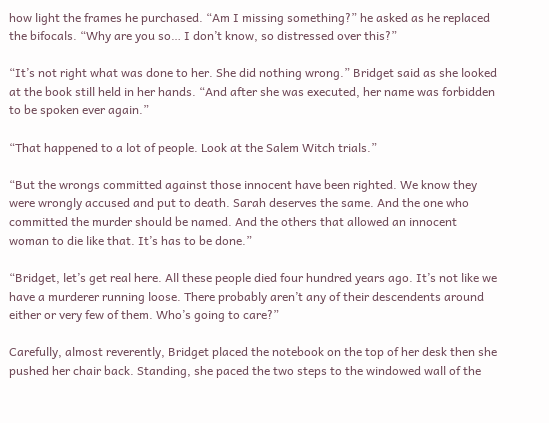how light the frames he purchased. “Am I missing something?” he asked as he replaced the bifocals. “Why are you so… I don’t know, so distressed over this?”

“It’s not right what was done to her. She did nothing wrong.” Bridget said as she looked at the book still held in her hands. “And after she was executed, her name was forbidden to be spoken ever again.”

“That happened to a lot of people. Look at the Salem Witch trials.”

“But the wrongs committed against those innocent have been righted. We know they were wrongly accused and put to death. Sarah deserves the same. And the one who committed the murder should be named. And the others that allowed an innocent woman to die like that. It’s has to be done.”

“Bridget, let’s get real here. All these people died four hundred years ago. It’s not like we have a murderer running loose. There probably aren’t any of their descendents around either or very few of them. Who’s going to care?”

Carefully, almost reverently, Bridget placed the notebook on the top of her desk then she pushed her chair back. Standing, she paced the two steps to the windowed wall of the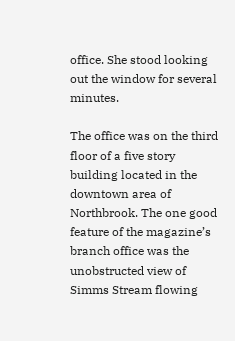office. She stood looking out the window for several minutes.

The office was on the third floor of a five story building located in the downtown area of Northbrook. The one good feature of the magazine’s branch office was the unobstructed view of Simms Stream flowing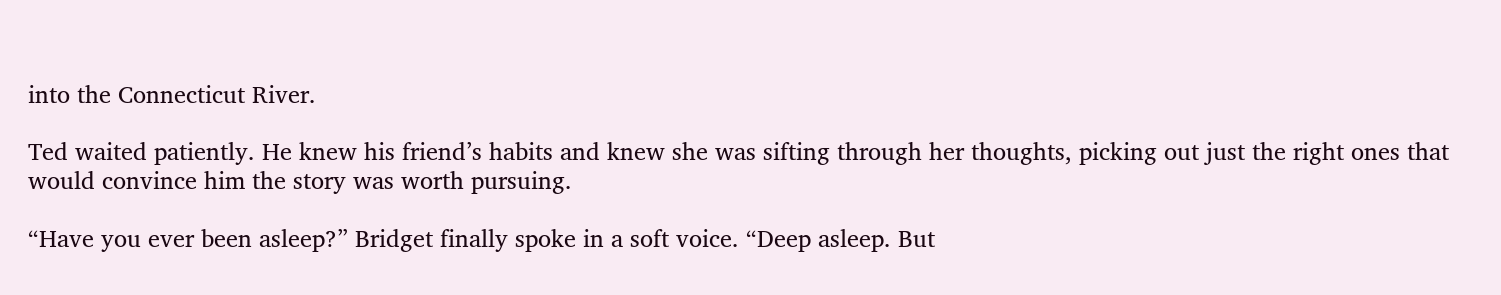into the Connecticut River.

Ted waited patiently. He knew his friend’s habits and knew she was sifting through her thoughts, picking out just the right ones that would convince him the story was worth pursuing.

“Have you ever been asleep?” Bridget finally spoke in a soft voice. “Deep asleep. But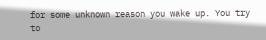for some unknown reason you wake up. You try to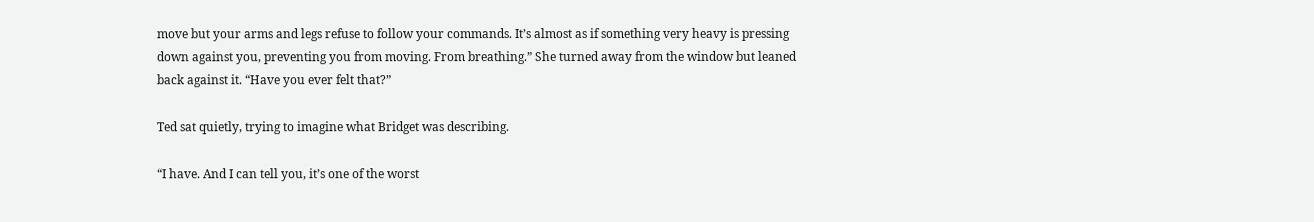move but your arms and legs refuse to follow your commands. It’s almost as if something very heavy is pressing down against you, preventing you from moving. From breathing.” She turned away from the window but leaned back against it. “Have you ever felt that?”

Ted sat quietly, trying to imagine what Bridget was describing.

“I have. And I can tell you, it’s one of the worst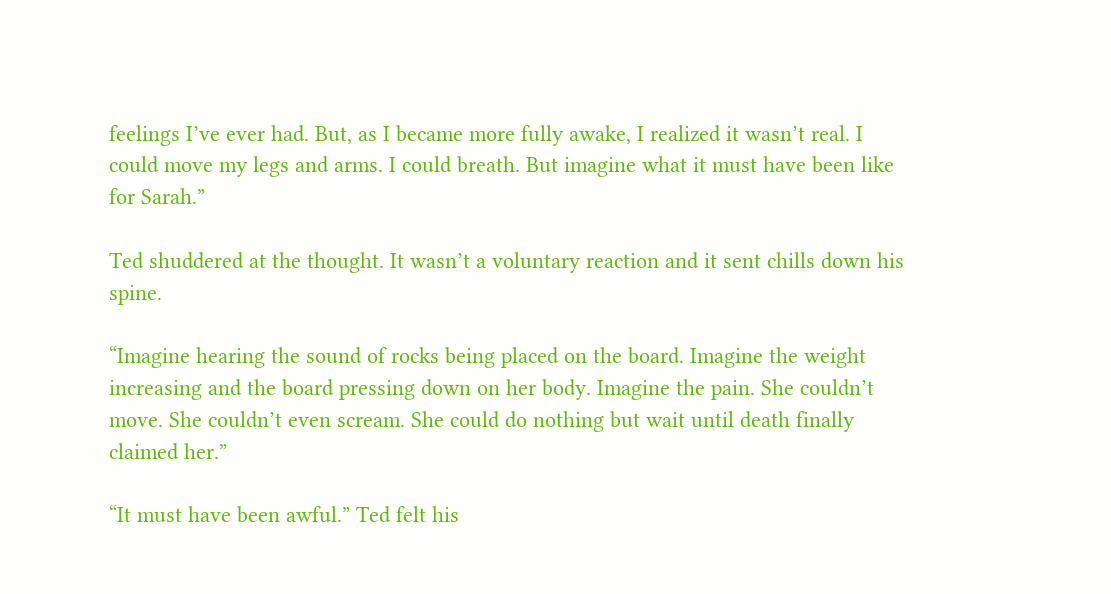feelings I’ve ever had. But, as I became more fully awake, I realized it wasn’t real. I could move my legs and arms. I could breath. But imagine what it must have been like for Sarah.”

Ted shuddered at the thought. It wasn’t a voluntary reaction and it sent chills down his spine.

“Imagine hearing the sound of rocks being placed on the board. Imagine the weight increasing and the board pressing down on her body. Imagine the pain. She couldn’t move. She couldn’t even scream. She could do nothing but wait until death finally claimed her.”

“It must have been awful.” Ted felt his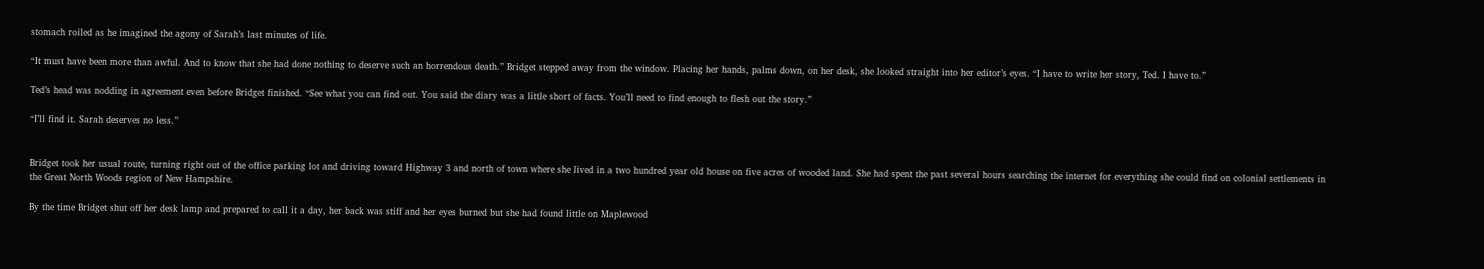stomach roiled as he imagined the agony of Sarah’s last minutes of life.

“It must have been more than awful. And to know that she had done nothing to deserve such an horrendous death.” Bridget stepped away from the window. Placing her hands, palms down, on her desk, she looked straight into her editor’s eyes. “I have to write her story, Ted. I have to.”

Ted’s head was nodding in agreement even before Bridget finished. “See what you can find out. You said the diary was a little short of facts. You’ll need to find enough to flesh out the story.”

“I’ll find it. Sarah deserves no less.”


Bridget took her usual route, turning right out of the office parking lot and driving toward Highway 3 and north of town where she lived in a two hundred year old house on five acres of wooded land. She had spent the past several hours searching the internet for everything she could find on colonial settlements in the Great North Woods region of New Hampshire.

By the time Bridget shut off her desk lamp and prepared to call it a day, her back was stiff and her eyes burned but she had found little on Maplewood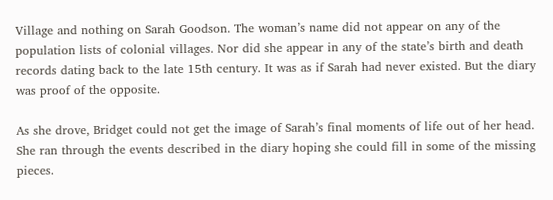Village and nothing on Sarah Goodson. The woman’s name did not appear on any of the population lists of colonial villages. Nor did she appear in any of the state’s birth and death records dating back to the late 15th century. It was as if Sarah had never existed. But the diary was proof of the opposite.

As she drove, Bridget could not get the image of Sarah’s final moments of life out of her head. She ran through the events described in the diary hoping she could fill in some of the missing pieces.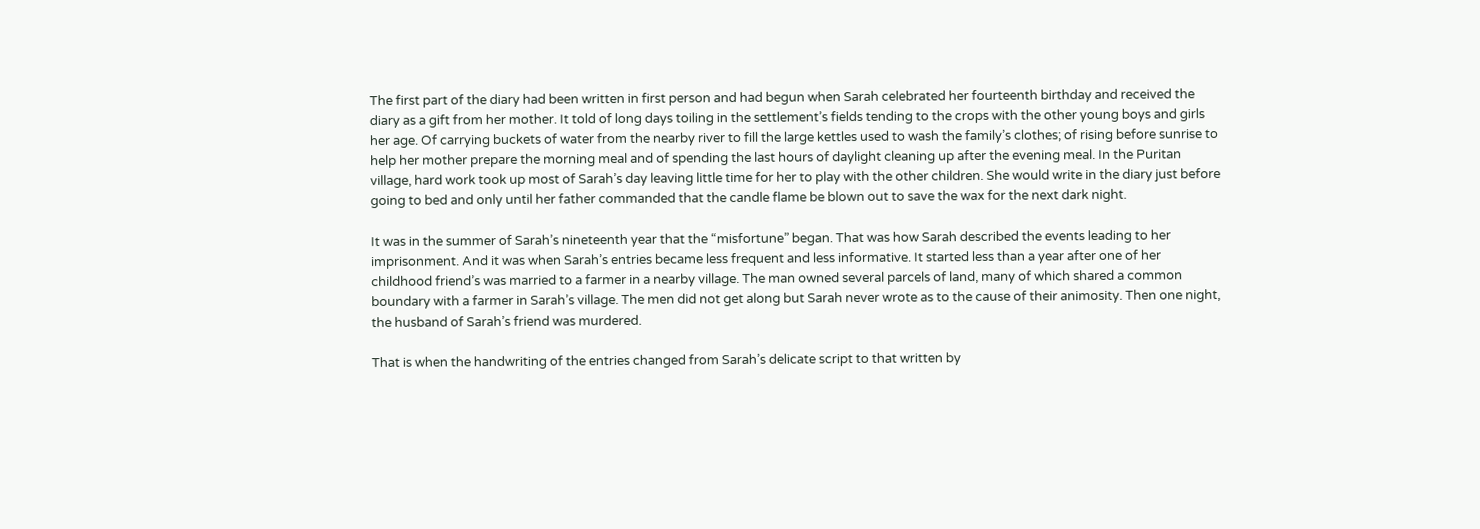The first part of the diary had been written in first person and had begun when Sarah celebrated her fourteenth birthday and received the diary as a gift from her mother. It told of long days toiling in the settlement’s fields tending to the crops with the other young boys and girls her age. Of carrying buckets of water from the nearby river to fill the large kettles used to wash the family’s clothes; of rising before sunrise to help her mother prepare the morning meal and of spending the last hours of daylight cleaning up after the evening meal. In the Puritan village, hard work took up most of Sarah’s day leaving little time for her to play with the other children. She would write in the diary just before going to bed and only until her father commanded that the candle flame be blown out to save the wax for the next dark night.

It was in the summer of Sarah’s nineteenth year that the “misfortune” began. That was how Sarah described the events leading to her imprisonment. And it was when Sarah’s entries became less frequent and less informative. It started less than a year after one of her childhood friend’s was married to a farmer in a nearby village. The man owned several parcels of land, many of which shared a common boundary with a farmer in Sarah’s village. The men did not get along but Sarah never wrote as to the cause of their animosity. Then one night, the husband of Sarah’s friend was murdered.

That is when the handwriting of the entries changed from Sarah’s delicate script to that written by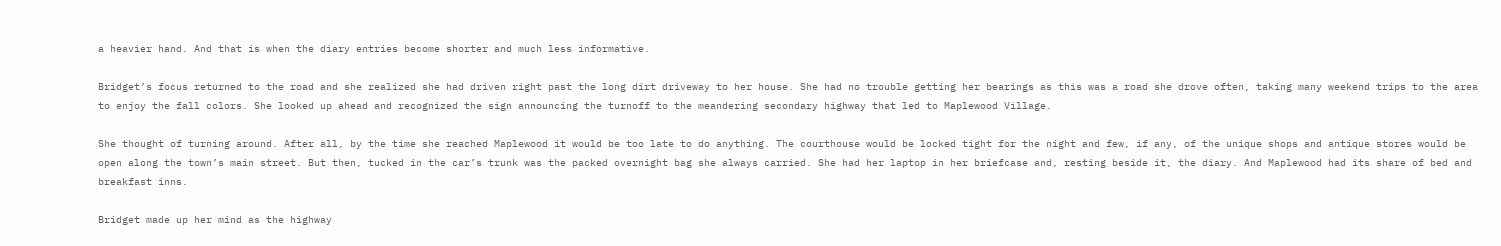a heavier hand. And that is when the diary entries become shorter and much less informative.

Bridget’s focus returned to the road and she realized she had driven right past the long dirt driveway to her house. She had no trouble getting her bearings as this was a road she drove often, taking many weekend trips to the area to enjoy the fall colors. She looked up ahead and recognized the sign announcing the turnoff to the meandering secondary highway that led to Maplewood Village.

She thought of turning around. After all, by the time she reached Maplewood it would be too late to do anything. The courthouse would be locked tight for the night and few, if any, of the unique shops and antique stores would be open along the town’s main street. But then, tucked in the car’s trunk was the packed overnight bag she always carried. She had her laptop in her briefcase and, resting beside it, the diary. And Maplewood had its share of bed and breakfast inns.

Bridget made up her mind as the highway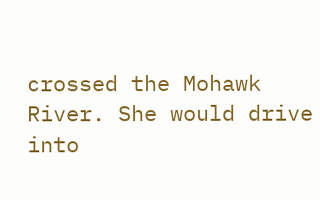crossed the Mohawk River. She would drive into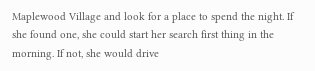Maplewood Village and look for a place to spend the night. If she found one, she could start her search first thing in the morning. If not, she would drive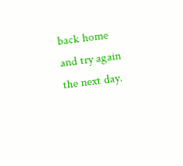back home and try again the next day.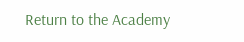Return to the Academy